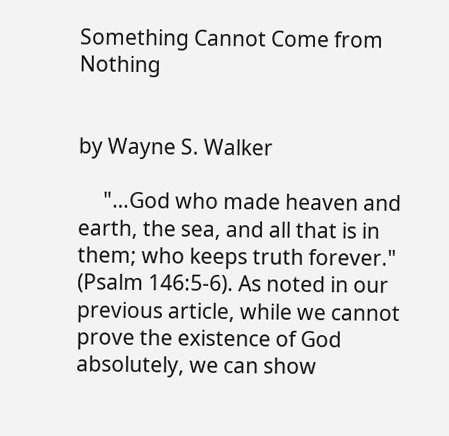Something Cannot Come from Nothing


by Wayne S. Walker

     "…God who made heaven and earth, the sea, and all that is in them; who keeps truth forever." (Psalm 146:5-6). As noted in our previous article, while we cannot prove the existence of God absolutely, we can show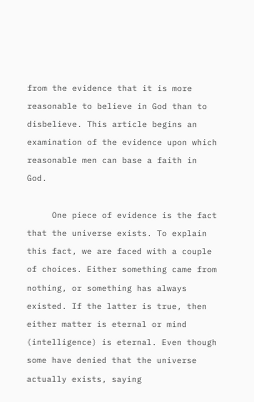from the evidence that it is more reasonable to believe in God than to disbelieve. This article begins an examination of the evidence upon which reasonable men can base a faith in God.

     One piece of evidence is the fact that the universe exists. To explain this fact, we are faced with a couple of choices. Either something came from nothing, or something has always existed. If the latter is true, then either matter is eternal or mind (intelligence) is eternal. Even though some have denied that the universe actually exists, saying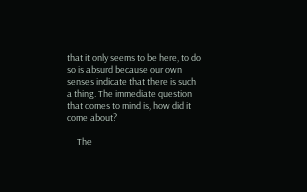that it only seems to be here, to do so is absurd because our own senses indicate that there is such a thing. The immediate question that comes to mind is, how did it come about?

     The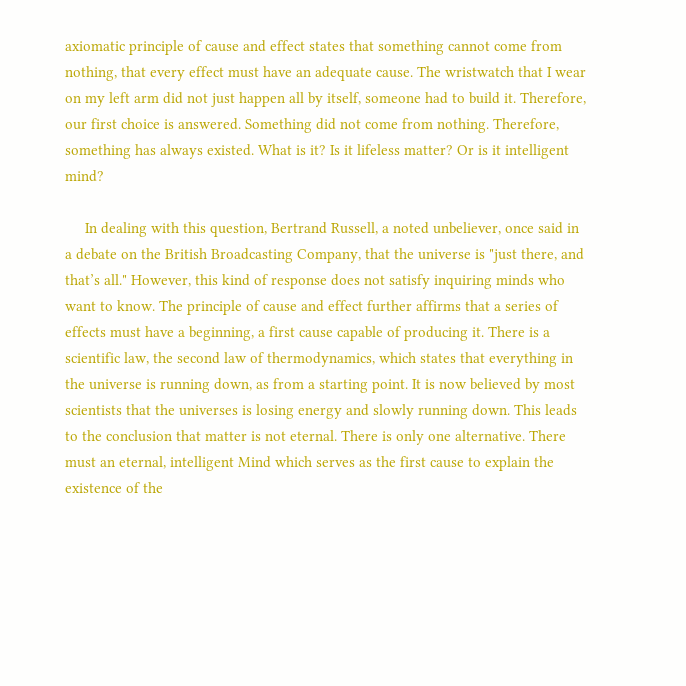axiomatic principle of cause and effect states that something cannot come from nothing, that every effect must have an adequate cause. The wristwatch that I wear on my left arm did not just happen all by itself, someone had to build it. Therefore, our first choice is answered. Something did not come from nothing. Therefore, something has always existed. What is it? Is it lifeless matter? Or is it intelligent mind?

     In dealing with this question, Bertrand Russell, a noted unbeliever, once said in a debate on the British Broadcasting Company, that the universe is "just there, and that’s all." However, this kind of response does not satisfy inquiring minds who want to know. The principle of cause and effect further affirms that a series of effects must have a beginning, a first cause capable of producing it. There is a scientific law, the second law of thermodynamics, which states that everything in the universe is running down, as from a starting point. It is now believed by most scientists that the universes is losing energy and slowly running down. This leads to the conclusion that matter is not eternal. There is only one alternative. There must an eternal, intelligent Mind which serves as the first cause to explain the existence of the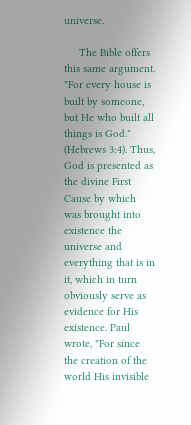universe.

     The Bible offers this same argument. "For every house is built by someone, but He who built all things is God." (Hebrews 3:4). Thus, God is presented as the divine First Cause by which was brought into existence the universe and everything that is in it, which in turn obviously serve as evidence for His existence. Paul wrote, "For since the creation of the world His invisible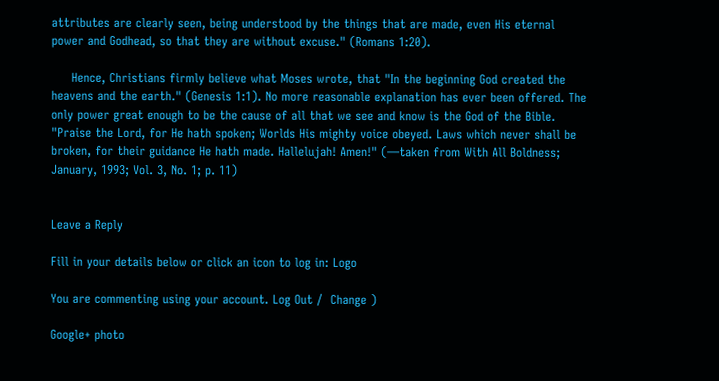attributes are clearly seen, being understood by the things that are made, even His eternal power and Godhead, so that they are without excuse." (Romans 1:20).

     Hence, Christians firmly believe what Moses wrote, that "In the beginning God created the heavens and the earth." (Genesis 1:1). No more reasonable explanation has ever been offered. The only power great enough to be the cause of all that we see and know is the God of the Bible. "Praise the Lord, for He hath spoken; Worlds His mighty voice obeyed. Laws which never shall be broken, for their guidance He hath made. Hallelujah! Amen!" (—taken from With All Boldness; January, 1993; Vol. 3, No. 1; p. 11)


Leave a Reply

Fill in your details below or click an icon to log in: Logo

You are commenting using your account. Log Out /  Change )

Google+ photo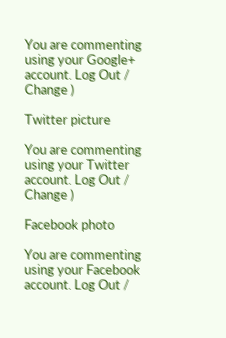You are commenting using your Google+ account. Log Out /  Change )

Twitter picture

You are commenting using your Twitter account. Log Out /  Change )

Facebook photo

You are commenting using your Facebook account. Log Out /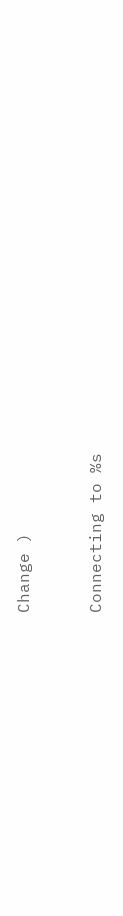Change )


Connecting to %s